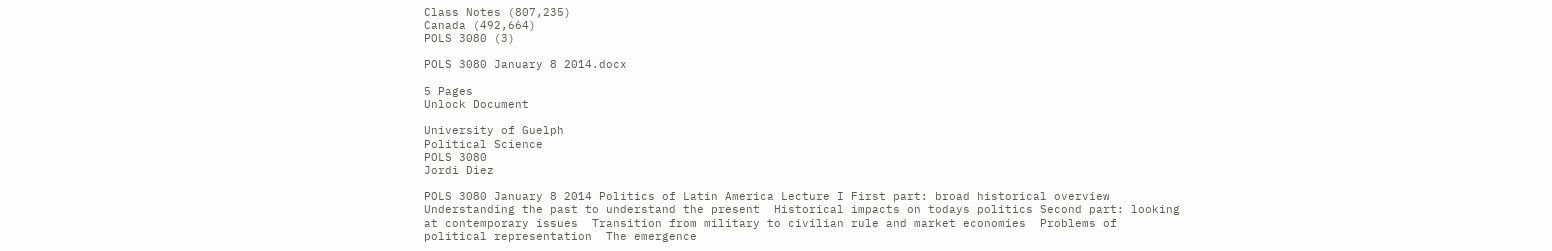Class Notes (807,235)
Canada (492,664)
POLS 3080 (3)

POLS 3080 January 8 2014.docx

5 Pages
Unlock Document

University of Guelph
Political Science
POLS 3080
Jordi Diez

POLS 3080 January 8 2014 Politics of Latin America Lecture I First part: broad historical overview  Understanding the past to understand the present  Historical impacts on todays politics Second part: looking at contemporary issues  Transition from military to civilian rule and market economies  Problems of political representation  The emergence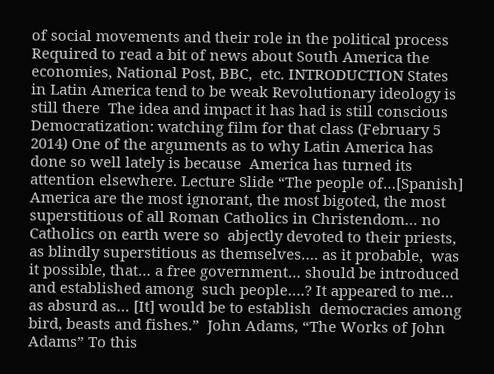of social movements and their role in the political process Required to read a bit of news about South America the economies, National Post, BBC,  etc. INTRODUCTION States in Latin America tend to be weak Revolutionary ideology is still there  The idea and impact it has had is still conscious  Democratization: watching film for that class (February 5  2014) One of the arguments as to why Latin America has done so well lately is because  America has turned its attention elsewhere. Lecture Slide “The people of…[Spanish] America are the most ignorant, the most bigoted, the most  superstitious of all Roman Catholics in Christendom… no Catholics on earth were so  abjectly devoted to their priests, as blindly superstitious as themselves…. as it probable,  was it possible, that… a free government… should be introduced and established among  such people….? It appeared to me… as absurd as… [It] would be to establish  democracies among bird, beasts and fishes.”  John Adams, “The Works of John Adams” To this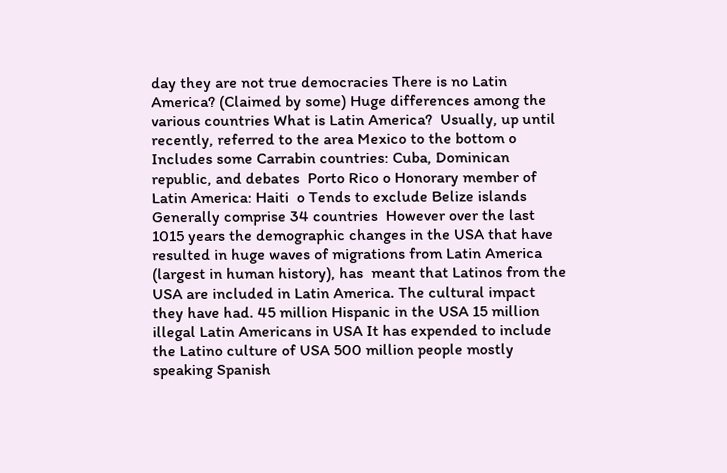day they are not true democracies There is no Latin America? (Claimed by some) Huge differences among the various countries What is Latin America?  Usually, up until recently, referred to the area Mexico to the bottom o Includes some Carrabin countries: Cuba, Dominican republic, and debates  Porto Rico o Honorary member of Latin America: Haiti  o Tends to exclude Belize islands    Generally comprise 34 countries  However over the last 1015 years the demographic changes in the USA that have  resulted in huge waves of migrations from Latin America (largest in human history), has  meant that Latinos from the USA are included in Latin America. The cultural impact they have had. 45 million Hispanic in the USA 15 million illegal Latin Americans in USA It has expended to include the Latino culture of USA 500 million people mostly speaking Spanish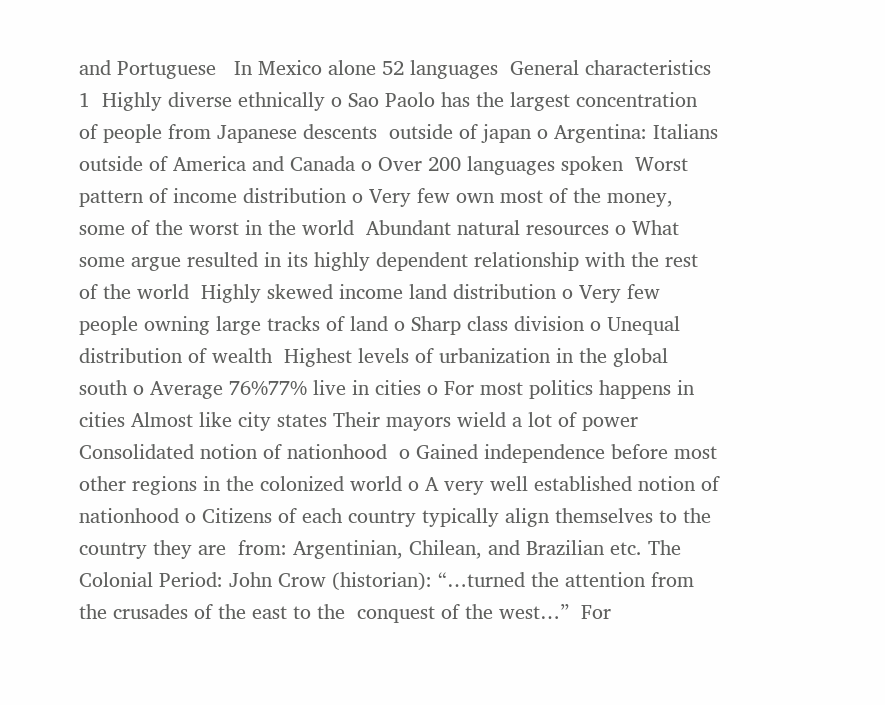and Portuguese   In Mexico alone 52 languages  General characteristics 1  Highly diverse ethnically o Sao Paolo has the largest concentration of people from Japanese descents  outside of japan o Argentina: Italians outside of America and Canada o Over 200 languages spoken  Worst pattern of income distribution o Very few own most of the money, some of the worst in the world  Abundant natural resources o What some argue resulted in its highly dependent relationship with the rest  of the world  Highly skewed income land distribution o Very few people owning large tracks of land o Sharp class division o Unequal distribution of wealth  Highest levels of urbanization in the global south o Average 76%77% live in cities o For most politics happens in cities Almost like city states Their mayors wield a lot of power  Consolidated notion of nationhood  o Gained independence before most other regions in the colonized world o A very well established notion of nationhood o Citizens of each country typically align themselves to the country they are  from: Argentinian, Chilean, and Brazilian etc. The Colonial Period: John Crow (historian): “…turned the attention from the crusades of the east to the  conquest of the west…”  For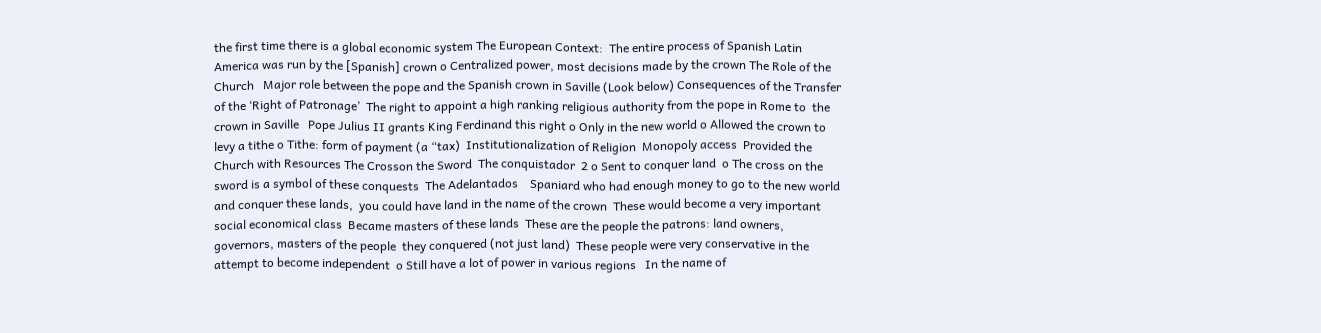the first time there is a global economic system The European Context:  The entire process of Spanish Latin America was run by the [Spanish] crown o Centralized power, most decisions made by the crown The Role of the Church   Major role between the pope and the Spanish crown in Saville (Look below) Consequences of the Transfer of the ‘Right of Patronage’  The right to appoint a high ranking religious authority from the pope in Rome to  the crown in Saville   Pope Julius II grants King Ferdinand this right o Only in the new world o Allowed the crown to levy a tithe o Tithe: form of payment (a “tax)  Institutionalization of Religion  Monopoly access  Provided the Church with Resources The Crosson the Sword  The conquistador  2 o Sent to conquer land  o The cross on the sword is a symbol of these conquests  The Adelantados    Spaniard who had enough money to go to the new world and conquer these lands,  you could have land in the name of the crown  These would become a very important social economical class  Became masters of these lands  These are the people the patrons: land owners, governors, masters of the people  they conquered (not just land)  These people were very conservative in the attempt to become independent  o Still have a lot of power in various regions   In the name of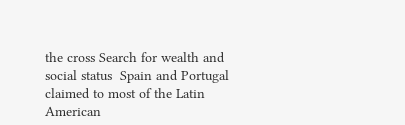the cross Search for wealth and social status  Spain and Portugal claimed to most of the Latin American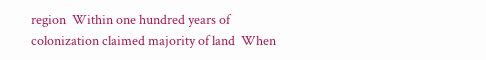region  Within one hundred years of colonization claimed majority of land  When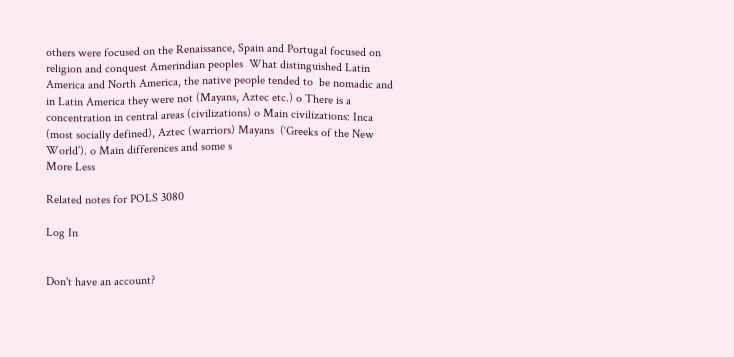others were focused on the Renaissance, Spain and Portugal focused on  religion and conquest Amerindian peoples  What distinguished Latin America and North America, the native people tended to  be nomadic and in Latin America they were not (Mayans, Aztec etc.) o There is a concentration in central areas (civilizations) o Main civilizations: Inca (most socially defined), Aztec (warriors) Mayans  (‘Greeks of the New World’). o Main differences and some s
More Less

Related notes for POLS 3080

Log In


Don't have an account?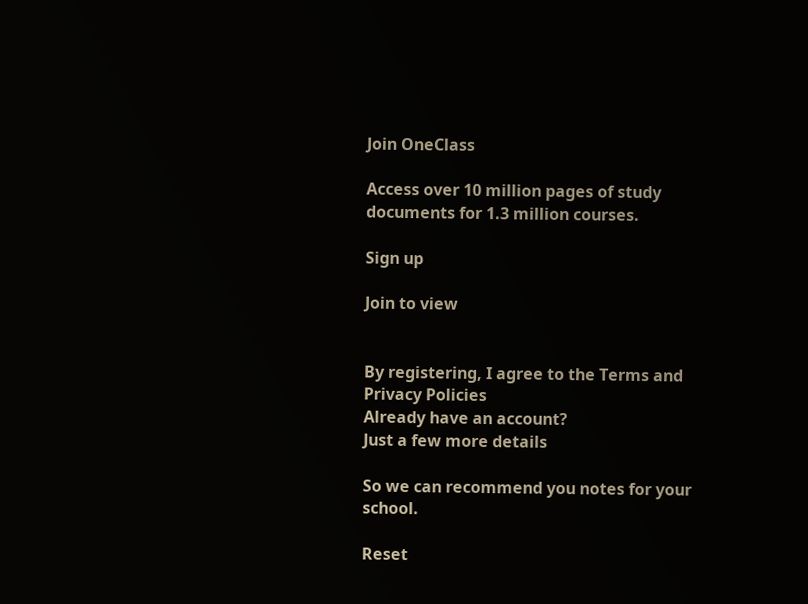Join OneClass

Access over 10 million pages of study
documents for 1.3 million courses.

Sign up

Join to view


By registering, I agree to the Terms and Privacy Policies
Already have an account?
Just a few more details

So we can recommend you notes for your school.

Reset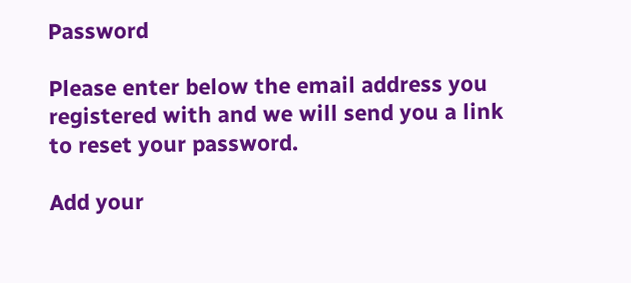Password

Please enter below the email address you registered with and we will send you a link to reset your password.

Add your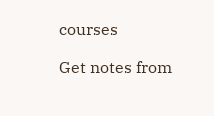courses

Get notes from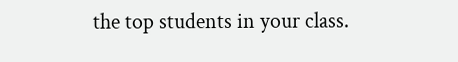the top students in your class.